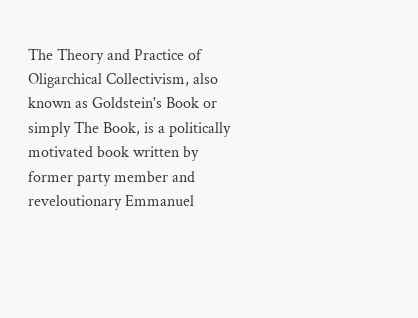The Theory and Practice of Oligarchical Collectivism, also known as Goldstein's Book or simply The Book, is a politically motivated book written by former party member and reveloutionary Emmanuel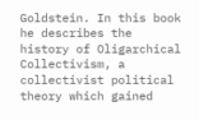Goldstein. In this book he describes the history of Oligarchical Collectivism, a collectivist political theory which gained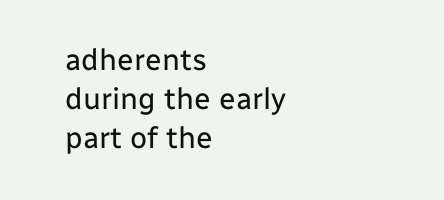adherents during the early part of the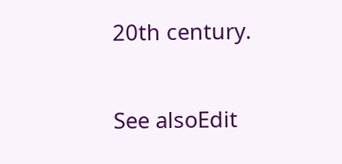20th century.

See alsoEdit